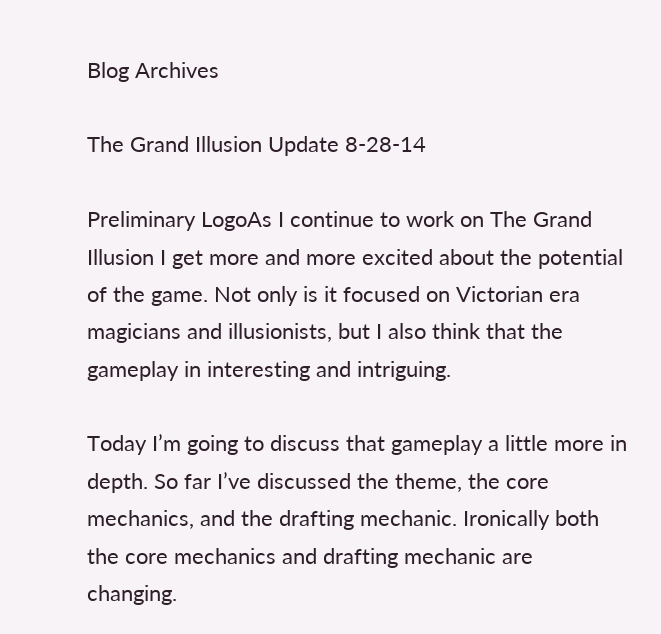Blog Archives

The Grand Illusion Update 8-28-14

Preliminary LogoAs I continue to work on The Grand Illusion I get more and more excited about the potential of the game. Not only is it focused on Victorian era magicians and illusionists, but I also think that the gameplay in interesting and intriguing.

Today I’m going to discuss that gameplay a little more in depth. So far I’ve discussed the theme, the core mechanics, and the drafting mechanic. Ironically both the core mechanics and drafting mechanic are changing.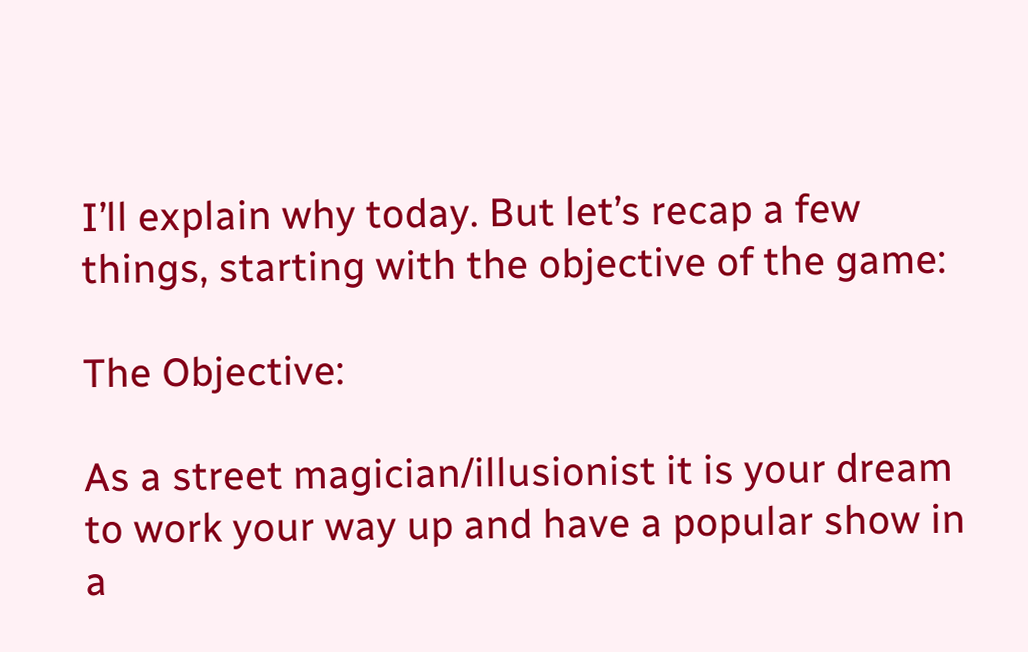I’ll explain why today. But let’s recap a few things, starting with the objective of the game:

The Objective:

As a street magician/illusionist it is your dream to work your way up and have a popular show in a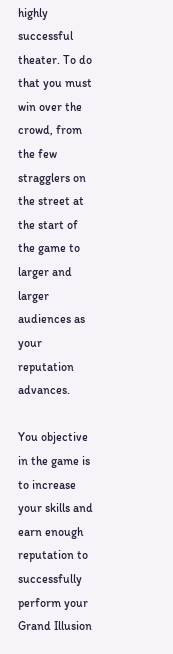highly successful theater. To do that you must win over the crowd, from the few stragglers on the street at the start of the game to larger and larger audiences as your reputation advances.

You objective in the game is to increase your skills and earn enough reputation to successfully perform your Grand Illusion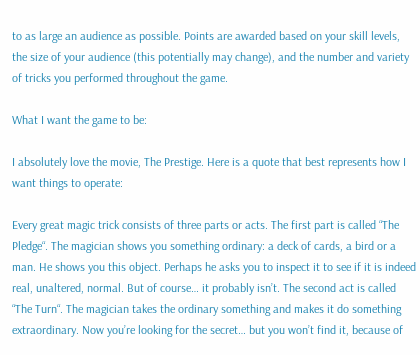to as large an audience as possible. Points are awarded based on your skill levels, the size of your audience (this potentially may change), and the number and variety of tricks you performed throughout the game.

What I want the game to be:

I absolutely love the movie, The Prestige. Here is a quote that best represents how I want things to operate:

Every great magic trick consists of three parts or acts. The first part is called “The Pledge“. The magician shows you something ordinary: a deck of cards, a bird or a man. He shows you this object. Perhaps he asks you to inspect it to see if it is indeed real, unaltered, normal. But of course… it probably isn’t. The second act is called “The Turn“. The magician takes the ordinary something and makes it do something extraordinary. Now you’re looking for the secret… but you won’t find it, because of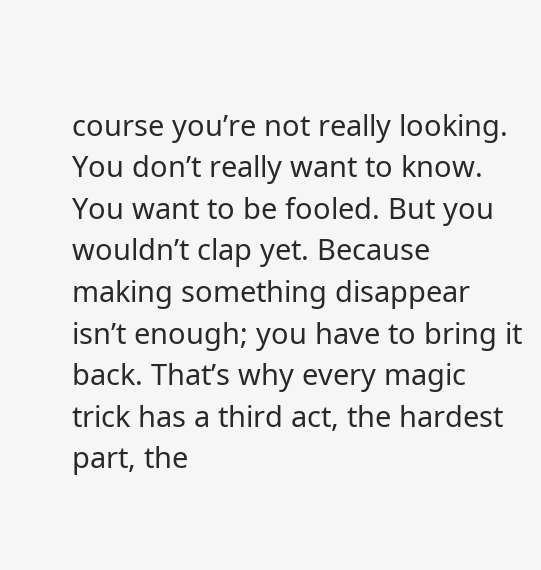course you’re not really looking. You don’t really want to know. You want to be fooled. But you wouldn’t clap yet. Because making something disappear isn’t enough; you have to bring it back. That’s why every magic trick has a third act, the hardest part, the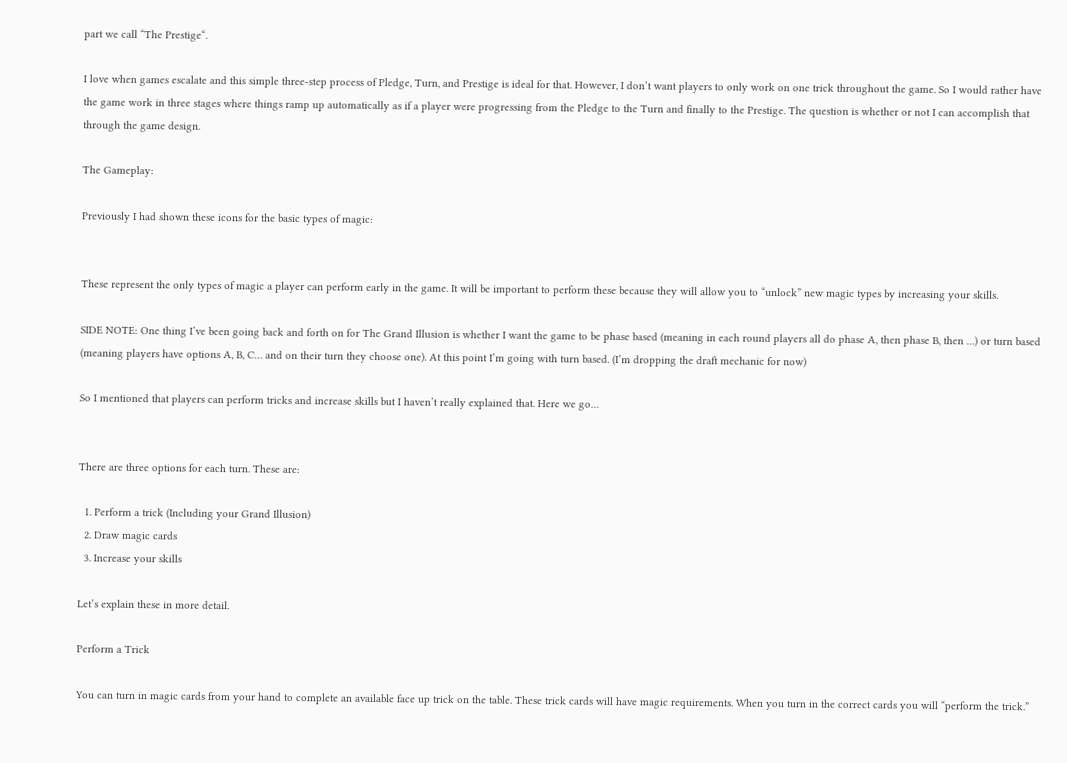part we call “The Prestige“.

I love when games escalate and this simple three-step process of Pledge, Turn, and Prestige is ideal for that. However, I don’t want players to only work on one trick throughout the game. So I would rather have the game work in three stages where things ramp up automatically as if a player were progressing from the Pledge to the Turn and finally to the Prestige. The question is whether or not I can accomplish that through the game design.

The Gameplay:

Previously I had shown these icons for the basic types of magic:


These represent the only types of magic a player can perform early in the game. It will be important to perform these because they will allow you to “unlock” new magic types by increasing your skills.

SIDE NOTE: One thing I’ve been going back and forth on for The Grand Illusion is whether I want the game to be phase based (meaning in each round players all do phase A, then phase B, then …) or turn based (meaning players have options A, B, C… and on their turn they choose one). At this point I’m going with turn based. (I’m dropping the draft mechanic for now)

So I mentioned that players can perform tricks and increase skills but I haven’t really explained that. Here we go…


There are three options for each turn. These are:

  1. Perform a trick (Including your Grand Illusion)
  2. Draw magic cards
  3. Increase your skills

Let’s explain these in more detail.

Perform a Trick

You can turn in magic cards from your hand to complete an available face up trick on the table. These trick cards will have magic requirements. When you turn in the correct cards you will “perform the trick.”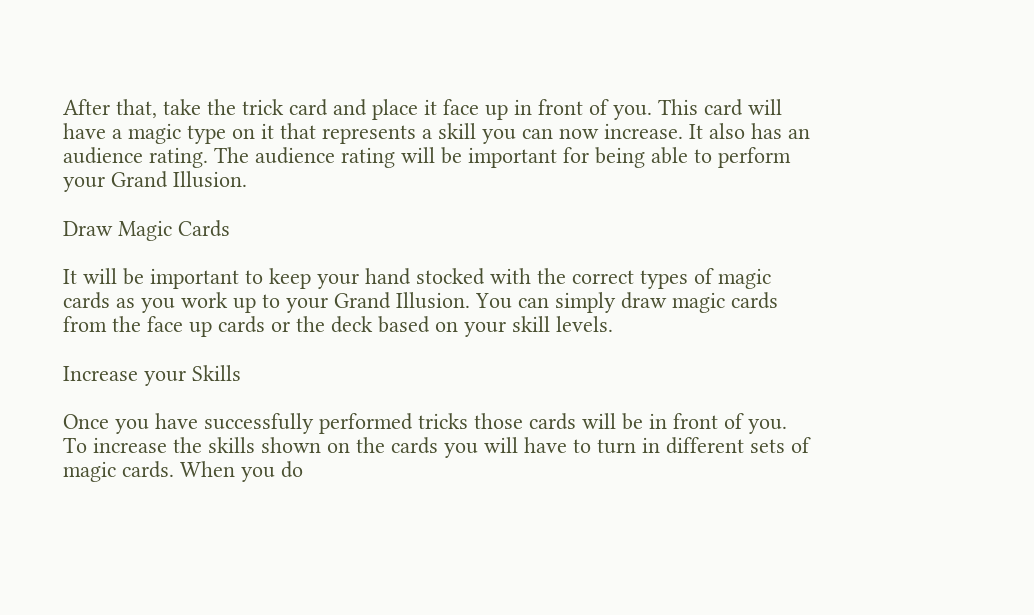After that, take the trick card and place it face up in front of you. This card will have a magic type on it that represents a skill you can now increase. It also has an audience rating. The audience rating will be important for being able to perform your Grand Illusion.

Draw Magic Cards

It will be important to keep your hand stocked with the correct types of magic cards as you work up to your Grand Illusion. You can simply draw magic cards from the face up cards or the deck based on your skill levels.

Increase your Skills

Once you have successfully performed tricks those cards will be in front of you. To increase the skills shown on the cards you will have to turn in different sets of magic cards. When you do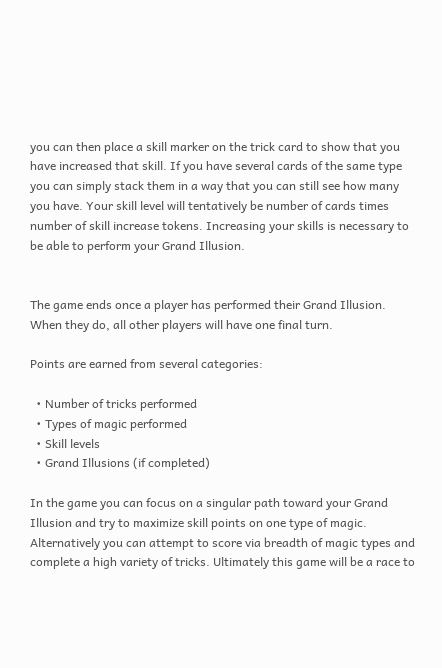you can then place a skill marker on the trick card to show that you have increased that skill. If you have several cards of the same type you can simply stack them in a way that you can still see how many you have. Your skill level will tentatively be number of cards times number of skill increase tokens. Increasing your skills is necessary to be able to perform your Grand Illusion.


The game ends once a player has performed their Grand Illusion. When they do, all other players will have one final turn.

Points are earned from several categories:

  • Number of tricks performed
  • Types of magic performed
  • Skill levels
  • Grand Illusions (if completed)

In the game you can focus on a singular path toward your Grand Illusion and try to maximize skill points on one type of magic. Alternatively you can attempt to score via breadth of magic types and complete a high variety of tricks. Ultimately this game will be a race to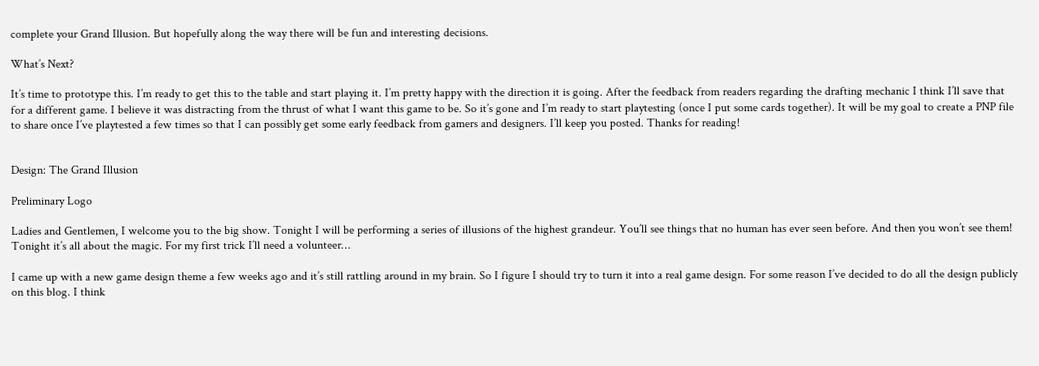complete your Grand Illusion. But hopefully along the way there will be fun and interesting decisions.

What’s Next?

It’s time to prototype this. I’m ready to get this to the table and start playing it. I’m pretty happy with the direction it is going. After the feedback from readers regarding the drafting mechanic I think I’ll save that for a different game. I believe it was distracting from the thrust of what I want this game to be. So it’s gone and I’m ready to start playtesting (once I put some cards together). It will be my goal to create a PNP file to share once I’ve playtested a few times so that I can possibly get some early feedback from gamers and designers. I’ll keep you posted. Thanks for reading!


Design: The Grand Illusion

Preliminary Logo

Ladies and Gentlemen, I welcome you to the big show. Tonight I will be performing a series of illusions of the highest grandeur. You’ll see things that no human has ever seen before. And then you won’t see them! Tonight it’s all about the magic. For my first trick I’ll need a volunteer…

I came up with a new game design theme a few weeks ago and it’s still rattling around in my brain. So I figure I should try to turn it into a real game design. For some reason I’ve decided to do all the design publicly on this blog. I think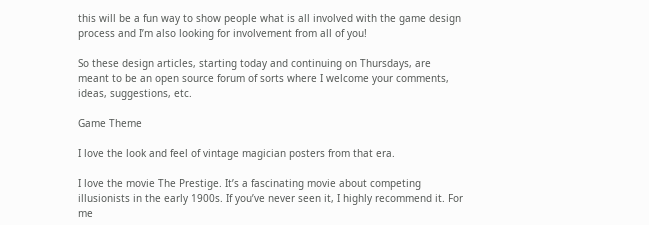this will be a fun way to show people what is all involved with the game design process and I’m also looking for involvement from all of you!

So these design articles, starting today and continuing on Thursdays, are meant to be an open source forum of sorts where I welcome your comments, ideas, suggestions, etc.

Game Theme

I love the look and feel of vintage magician posters from that era.

I love the movie The Prestige. It’s a fascinating movie about competing illusionists in the early 1900s. If you’ve never seen it, I highly recommend it. For me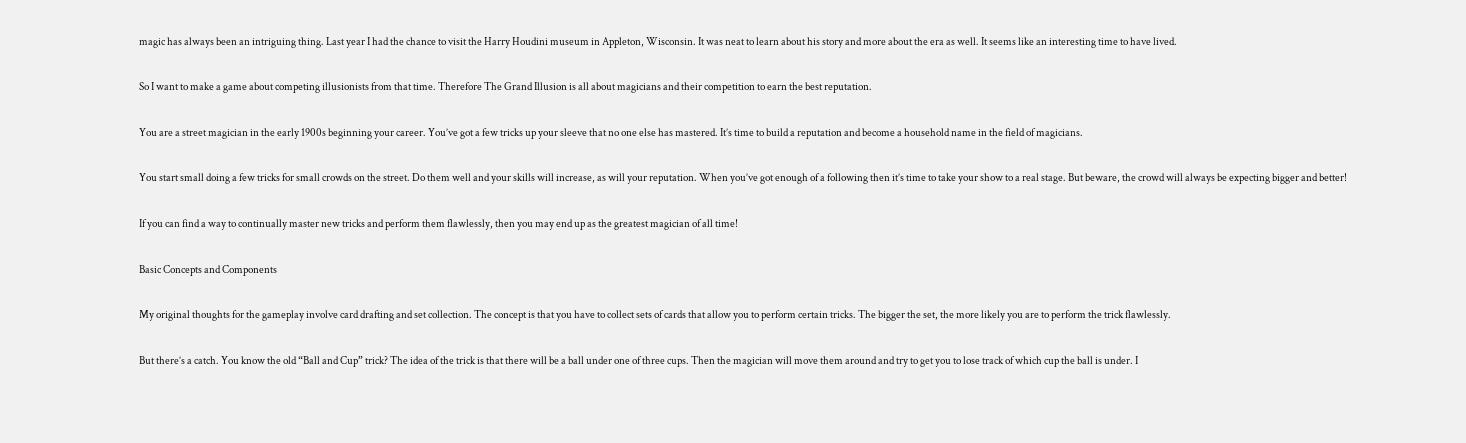magic has always been an intriguing thing. Last year I had the chance to visit the Harry Houdini museum in Appleton, Wisconsin. It was neat to learn about his story and more about the era as well. It seems like an interesting time to have lived.

So I want to make a game about competing illusionists from that time. Therefore The Grand Illusion is all about magicians and their competition to earn the best reputation.

You are a street magician in the early 1900s beginning your career. You’ve got a few tricks up your sleeve that no one else has mastered. It’s time to build a reputation and become a household name in the field of magicians.

You start small doing a few tricks for small crowds on the street. Do them well and your skills will increase, as will your reputation. When you’ve got enough of a following then it’s time to take your show to a real stage. But beware, the crowd will always be expecting bigger and better!

If you can find a way to continually master new tricks and perform them flawlessly, then you may end up as the greatest magician of all time!

Basic Concepts and Components

My original thoughts for the gameplay involve card drafting and set collection. The concept is that you have to collect sets of cards that allow you to perform certain tricks. The bigger the set, the more likely you are to perform the trick flawlessly.

But there’s a catch. You know the old “Ball and Cup” trick? The idea of the trick is that there will be a ball under one of three cups. Then the magician will move them around and try to get you to lose track of which cup the ball is under. I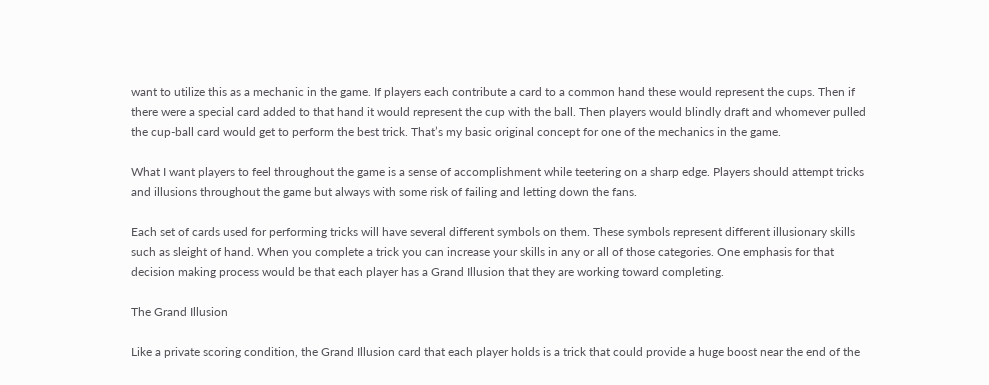want to utilize this as a mechanic in the game. If players each contribute a card to a common hand these would represent the cups. Then if there were a special card added to that hand it would represent the cup with the ball. Then players would blindly draft and whomever pulled the cup-ball card would get to perform the best trick. That’s my basic original concept for one of the mechanics in the game.

What I want players to feel throughout the game is a sense of accomplishment while teetering on a sharp edge. Players should attempt tricks and illusions throughout the game but always with some risk of failing and letting down the fans.

Each set of cards used for performing tricks will have several different symbols on them. These symbols represent different illusionary skills such as sleight of hand. When you complete a trick you can increase your skills in any or all of those categories. One emphasis for that decision making process would be that each player has a Grand Illusion that they are working toward completing.

The Grand Illusion

Like a private scoring condition, the Grand Illusion card that each player holds is a trick that could provide a huge boost near the end of the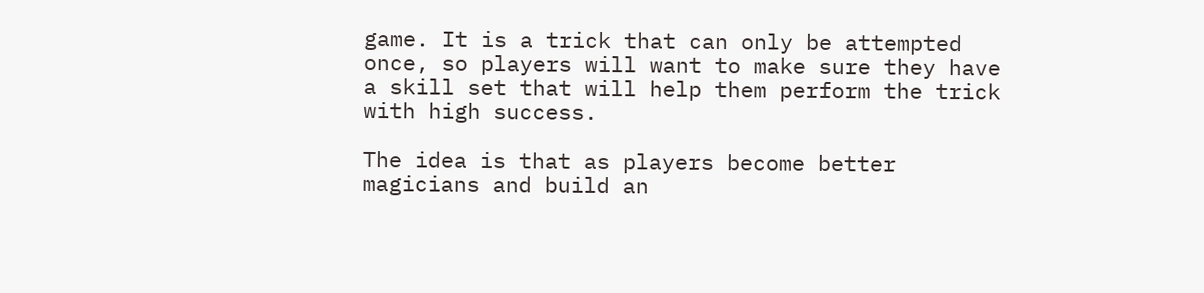game. It is a trick that can only be attempted once, so players will want to make sure they have a skill set that will help them perform the trick with high success.

The idea is that as players become better magicians and build an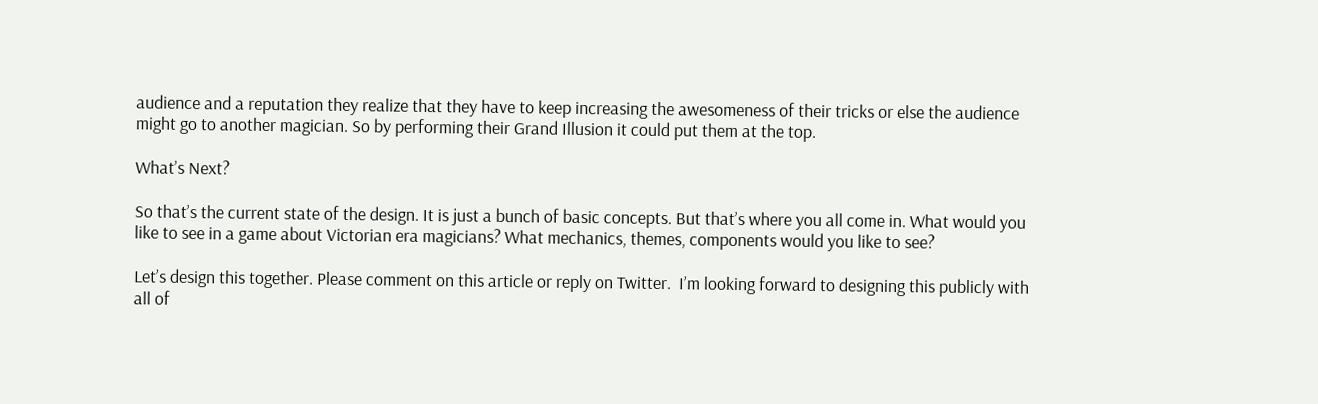audience and a reputation they realize that they have to keep increasing the awesomeness of their tricks or else the audience might go to another magician. So by performing their Grand Illusion it could put them at the top.

What’s Next?

So that’s the current state of the design. It is just a bunch of basic concepts. But that’s where you all come in. What would you like to see in a game about Victorian era magicians? What mechanics, themes, components would you like to see?

Let’s design this together. Please comment on this article or reply on Twitter.  I’m looking forward to designing this publicly with all of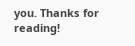you. Thanks for reading!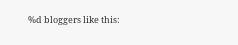%d bloggers like this: